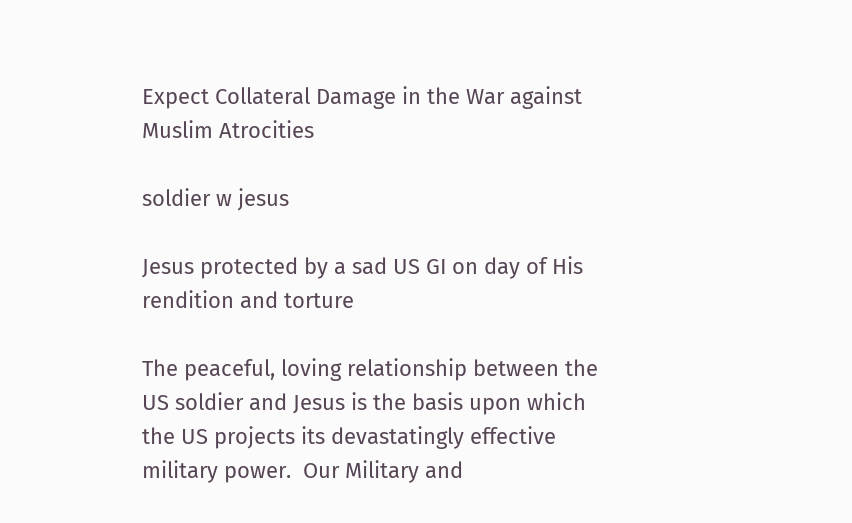Expect Collateral Damage in the War against Muslim Atrocities

soldier w jesus

Jesus protected by a sad US GI on day of His rendition and torture

The peaceful, loving relationship between the US soldier and Jesus is the basis upon which the US projects its devastatingly effective military power.  Our Military and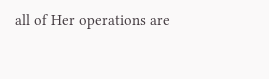all of Her operations are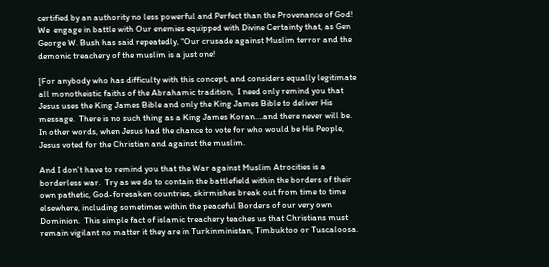certified by an authority no less powerful and Perfect than the Provenance of God!  We  engage in battle with Our enemies equipped with Divine Certainty that, as Gen George W. Bush has said repeatedly, “Our crusade against Muslim terror and the demonic treachery of the muslim is a just one!

[For anybody who has difficulty with this concept, and considers equally legitimate all monotheistic faiths of the Abrahamic tradition,  I need only remind you that Jesus uses the King James Bible and only the King James Bible to deliver His message.  There is no such thing as a King James Koran….and there never will be.  In other words, when Jesus had the chance to vote for who would be His People, Jesus voted for the Christian and against the muslim.

And I don’t have to remind you that the War against Muslim Atrocities is a borderless war.  Try as we do to contain the battlefield within the borders of their own pathetic, God-foresaken countries, skirmishes break out from time to time elsewhere, including sometimes within the peaceful Borders of our very own Dominion.  This simple fact of islamic treachery teaches us that Christians must remain vigilant no matter it they are in Turkinministan, Timbuktoo or Tuscaloosa.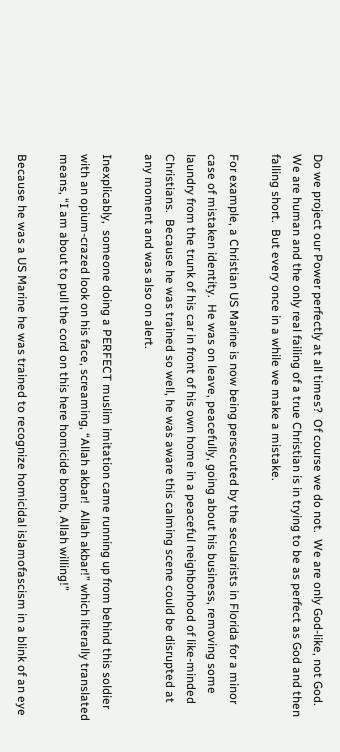Do we project our Power perfectly at all times?  Of course we do not.  We are only God-like, not God.  We are human and the only real failing of a true Christian is in trying to be as perfect as God and then falling short.  But every once in a while we make a mistake.

For example, a Christian US Marine is now being persecuted by the secularists in Florida for a minor case of mistaken identity.  He was on leave, peacefully, going about his business, removing some laundry from the trunk of his car in front of his own home in a peaceful neighborhood of like-minded Christians.  Because he was trained so well, he was aware this calming scene could be disrupted at any moment and was also on alert.

Inexplicably,  someone doing a PERFECT muslim imitation came running up from behind this soldier with an opium-crazed look on his face, screaming, “Allah akbar!  Allah akbar!” which literally translated means, “I am about to pull the cord on this here homicide bomb, Allah willing!”

Because he was a US Marine he was trained to recognize homicidal islamofascism in a blink of an eye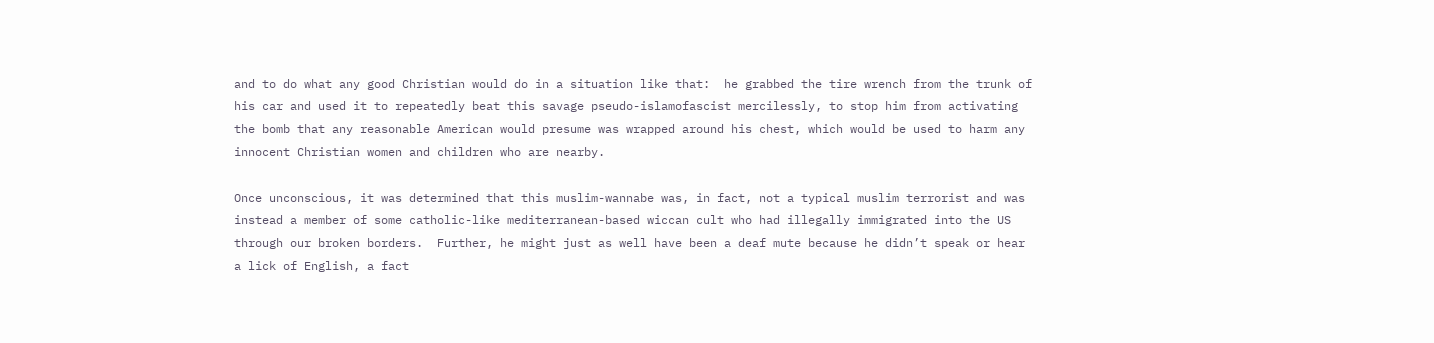and to do what any good Christian would do in a situation like that:  he grabbed the tire wrench from the trunk of his car and used it to repeatedly beat this savage pseudo-islamofascist mercilessly, to stop him from activating the bomb that any reasonable American would presume was wrapped around his chest, which would be used to harm any innocent Christian women and children who are nearby.

Once unconscious, it was determined that this muslim-wannabe was, in fact, not a typical muslim terrorist and was instead a member of some catholic-like mediterranean-based wiccan cult who had illegally immigrated into the US through our broken borders.  Further, he might just as well have been a deaf mute because he didn’t speak or hear a lick of English, a fact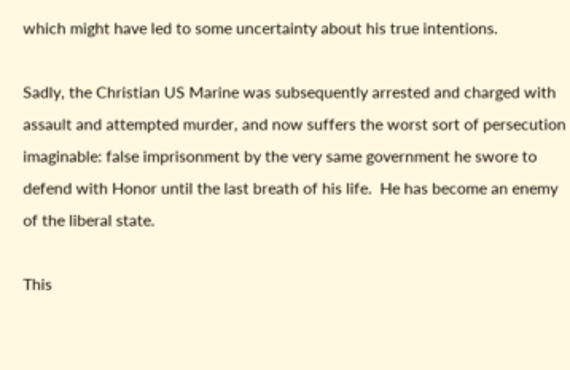which might have led to some uncertainty about his true intentions.

Sadly, the Christian US Marine was subsequently arrested and charged with assault and attempted murder, and now suffers the worst sort of persecution imaginable: false imprisonment by the very same government he swore to defend with Honor until the last breath of his life.  He has become an enemy of the liberal state.

This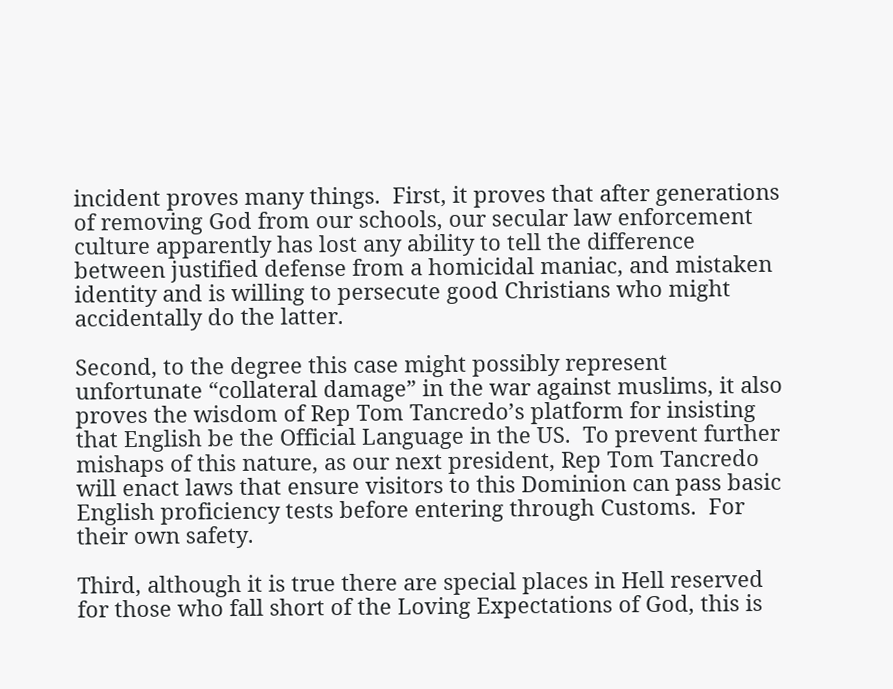incident proves many things.  First, it proves that after generations of removing God from our schools, our secular law enforcement culture apparently has lost any ability to tell the difference between justified defense from a homicidal maniac, and mistaken identity and is willing to persecute good Christians who might accidentally do the latter.

Second, to the degree this case might possibly represent unfortunate “collateral damage” in the war against muslims, it also proves the wisdom of Rep Tom Tancredo’s platform for insisting that English be the Official Language in the US.  To prevent further mishaps of this nature, as our next president, Rep Tom Tancredo will enact laws that ensure visitors to this Dominion can pass basic English proficiency tests before entering through Customs.  For their own safety.

Third, although it is true there are special places in Hell reserved for those who fall short of the Loving Expectations of God, this is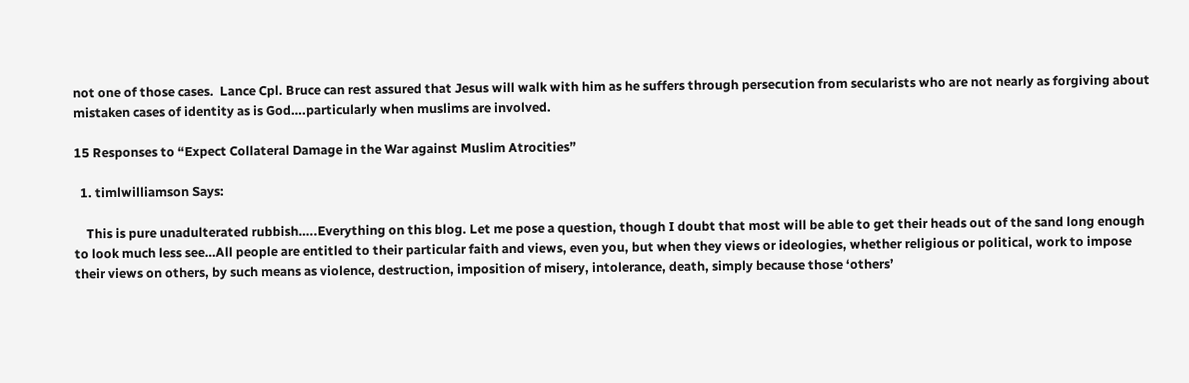not one of those cases.  Lance Cpl. Bruce can rest assured that Jesus will walk with him as he suffers through persecution from secularists who are not nearly as forgiving about mistaken cases of identity as is God….particularly when muslims are involved.

15 Responses to “Expect Collateral Damage in the War against Muslim Atrocities”

  1. timlwilliamson Says:

    This is pure unadulterated rubbish…..Everything on this blog. Let me pose a question, though I doubt that most will be able to get their heads out of the sand long enough to look much less see…All people are entitled to their particular faith and views, even you, but when they views or ideologies, whether religious or political, work to impose their views on others, by such means as violence, destruction, imposition of misery, intolerance, death, simply because those ‘others’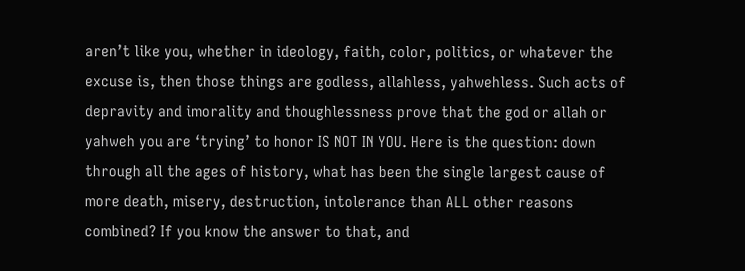aren’t like you, whether in ideology, faith, color, politics, or whatever the excuse is, then those things are godless, allahless, yahwehless. Such acts of depravity and imorality and thoughlessness prove that the god or allah or yahweh you are ‘trying’ to honor IS NOT IN YOU. Here is the question: down through all the ages of history, what has been the single largest cause of more death, misery, destruction, intolerance than ALL other reasons combined? If you know the answer to that, and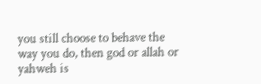you still choose to behave the way you do, then god or allah or yahweh is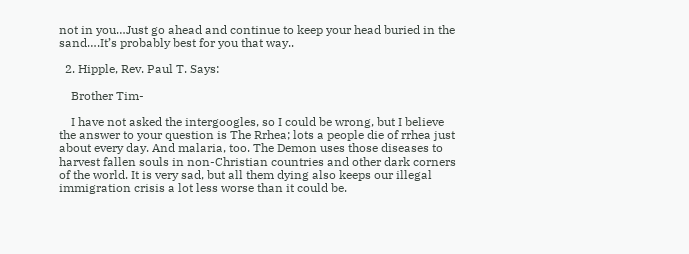not in you…Just go ahead and continue to keep your head buried in the sand….It’s probably best for you that way..

  2. Hipple, Rev. Paul T. Says:

    Brother Tim-

    I have not asked the intergoogles, so I could be wrong, but I believe the answer to your question is The Rrhea; lots a people die of rrhea just about every day. And malaria, too. The Demon uses those diseases to harvest fallen souls in non-Christian countries and other dark corners of the world. It is very sad, but all them dying also keeps our illegal immigration crisis a lot less worse than it could be.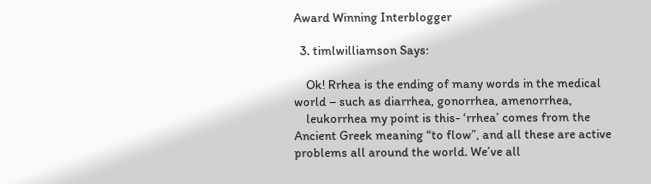Award Winning Interblogger

  3. timlwilliamson Says:

    Ok! Rrhea is the ending of many words in the medical world – such as diarrhea, gonorrhea, amenorrhea,
    leukorrhea my point is this- ‘rrhea’ comes from the Ancient Greek meaning “to flow”, and all these are active problems all around the world. We’ve all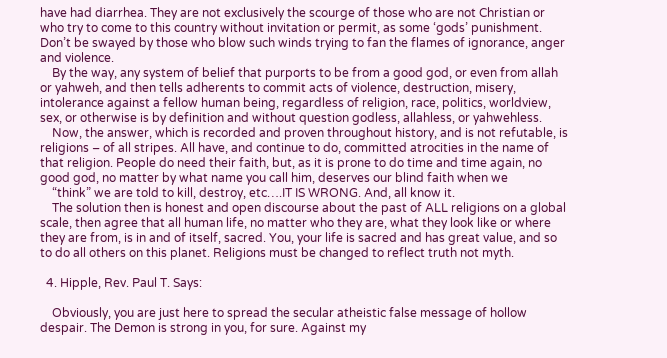have had diarrhea. They are not exclusively the scourge of those who are not Christian or who try to come to this country without invitation or permit, as some ‘gods’ punishment. Don’t be swayed by those who blow such winds trying to fan the flames of ignorance, anger and violence.
    By the way, any system of belief that purports to be from a good god, or even from allah or yahweh, and then tells adherents to commit acts of violence, destruction, misery, intolerance against a fellow human being, regardless of religion, race, politics, worldview, sex, or otherwise is by definition and without question godless, allahless, or yahwehless.
    Now, the answer, which is recorded and proven throughout history, and is not refutable, is religions – of all stripes. All have, and continue to do, committed atrocities in the name of that religion. People do need their faith, but, as it is prone to do time and time again, no good god, no matter by what name you call him, deserves our blind faith when we
    “think” we are told to kill, destroy, etc….IT IS WRONG. And, all know it.
    The solution then is honest and open discourse about the past of ALL religions on a global scale, then agree that all human life, no matter who they are, what they look like or where they are from, is in and of itself, sacred. You, your life is sacred and has great value, and so to do all others on this planet. Religions must be changed to reflect truth not myth.

  4. Hipple, Rev. Paul T. Says:

    Obviously, you are just here to spread the secular atheistic false message of hollow despair. The Demon is strong in you, for sure. Against my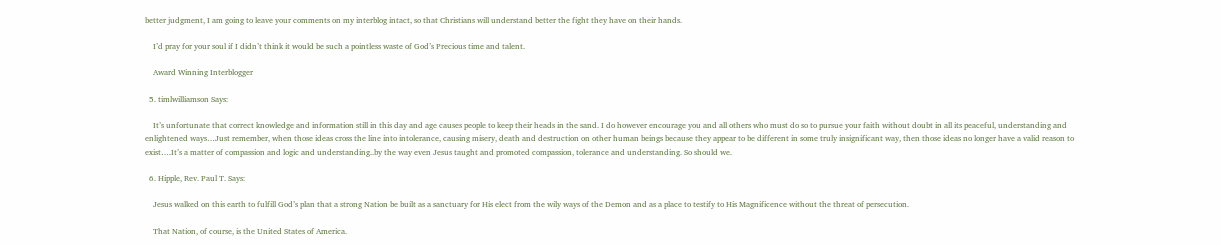better judgment, I am going to leave your comments on my interblog intact, so that Christians will understand better the fight they have on their hands.

    I’d pray for your soul if I didn’t think it would be such a pointless waste of God’s Precious time and talent.

    Award Winning Interblogger

  5. timlwilliamson Says:

    It’s unfortunate that correct knowledge and information still in this day and age causes people to keep their heads in the sand. I do however encourage you and all others who must do so to pursue your faith without doubt in all its peaceful, understanding and enlightened ways…Just remember, when those ideas cross the line into intolerance, causing misery, death and destruction on other human beings because they appear to be different in some truly insignificant way, then those ideas no longer have a valid reason to exist….It’s a matter of compassion and logic and understanding..by the way even Jesus taught and promoted compassion, tolerance and understanding. So should we.

  6. Hipple, Rev. Paul T. Says:

    Jesus walked on this earth to fulfill God’s plan that a strong Nation be built as a sanctuary for His elect from the wily ways of the Demon and as a place to testify to His Magnificence without the threat of persecution.

    That Nation, of course, is the United States of America.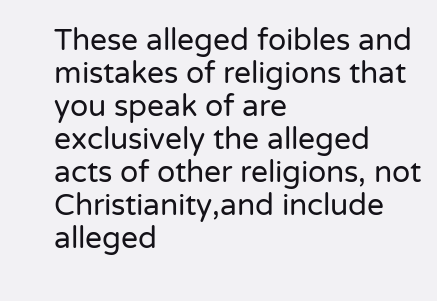These alleged foibles and mistakes of religions that you speak of are exclusively the alleged acts of other religions, not Christianity,and include alleged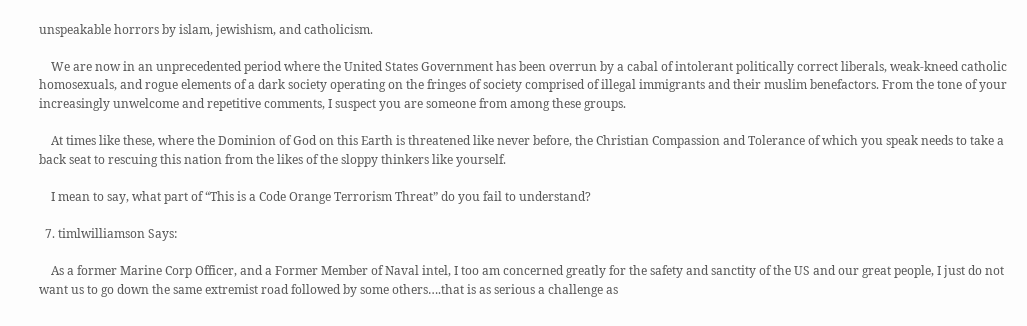unspeakable horrors by islam, jewishism, and catholicism.

    We are now in an unprecedented period where the United States Government has been overrun by a cabal of intolerant politically correct liberals, weak-kneed catholic homosexuals, and rogue elements of a dark society operating on the fringes of society comprised of illegal immigrants and their muslim benefactors. From the tone of your increasingly unwelcome and repetitive comments, I suspect you are someone from among these groups.

    At times like these, where the Dominion of God on this Earth is threatened like never before, the Christian Compassion and Tolerance of which you speak needs to take a back seat to rescuing this nation from the likes of the sloppy thinkers like yourself.

    I mean to say, what part of “This is a Code Orange Terrorism Threat” do you fail to understand?

  7. timlwilliamson Says:

    As a former Marine Corp Officer, and a Former Member of Naval intel, I too am concerned greatly for the safety and sanctity of the US and our great people, I just do not want us to go down the same extremist road followed by some others….that is as serious a challenge as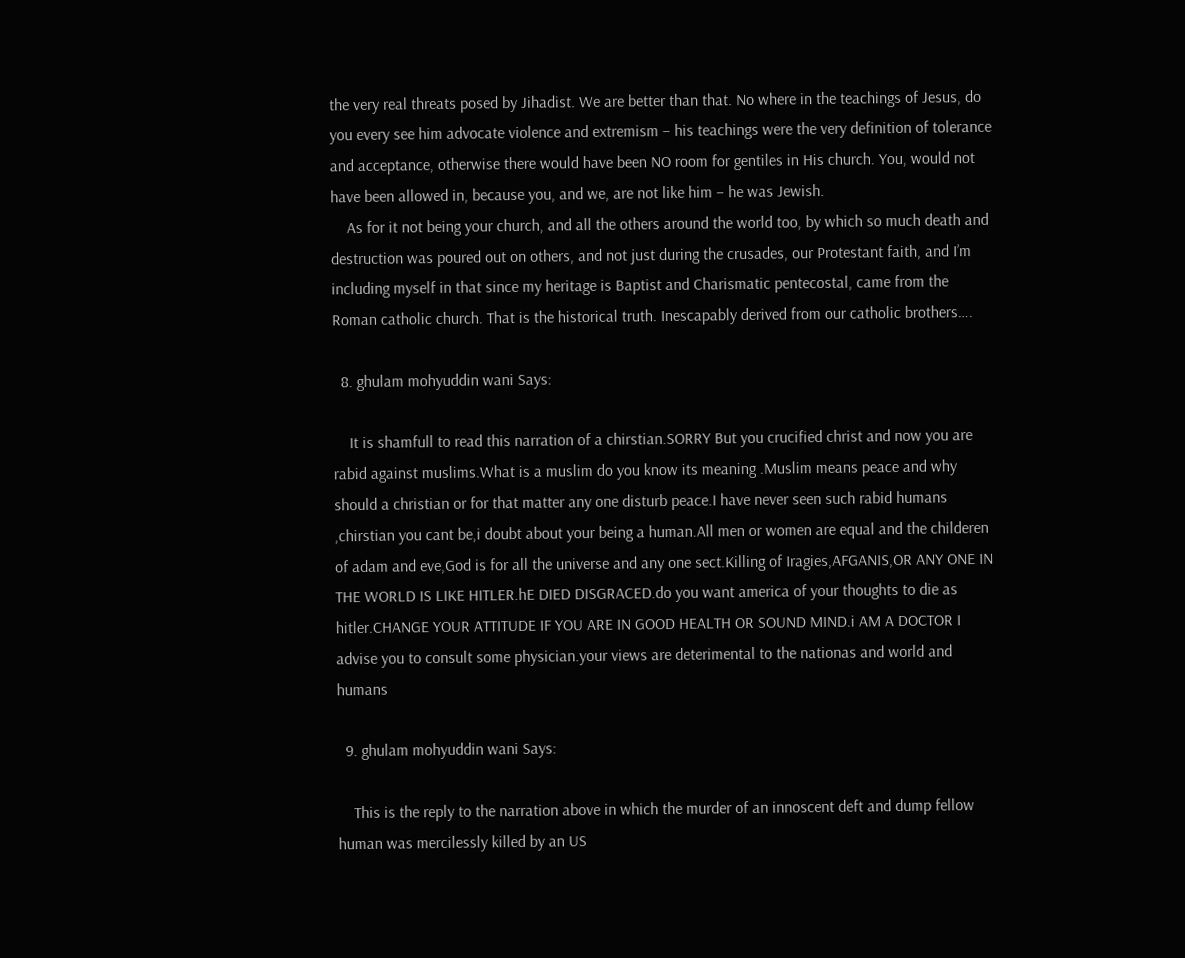the very real threats posed by Jihadist. We are better than that. No where in the teachings of Jesus, do you every see him advocate violence and extremism – his teachings were the very definition of tolerance and acceptance, otherwise there would have been NO room for gentiles in His church. You, would not have been allowed in, because you, and we, are not like him – he was Jewish.
    As for it not being your church, and all the others around the world too, by which so much death and destruction was poured out on others, and not just during the crusades, our Protestant faith, and I’m including myself in that since my heritage is Baptist and Charismatic pentecostal, came from the Roman catholic church. That is the historical truth. Inescapably derived from our catholic brothers….

  8. ghulam mohyuddin wani Says:

    It is shamfull to read this narration of a chirstian.SORRY But you crucified christ and now you are rabid against muslims.What is a muslim do you know its meaning .Muslim means peace and why should a christian or for that matter any one disturb peace.I have never seen such rabid humans ,chirstian you cant be,i doubt about your being a human.All men or women are equal and the childeren of adam and eve,God is for all the universe and any one sect.Killing of Iragies,AFGANIS,OR ANY ONE IN THE WORLD IS LIKE HITLER.hE DIED DISGRACED.do you want america of your thoughts to die as hitler.CHANGE YOUR ATTITUDE IF YOU ARE IN GOOD HEALTH OR SOUND MIND.i AM A DOCTOR I advise you to consult some physician.your views are deterimental to the nationas and world and humans

  9. ghulam mohyuddin wani Says:

    This is the reply to the narration above in which the murder of an innoscent deft and dump fellow human was mercilessly killed by an US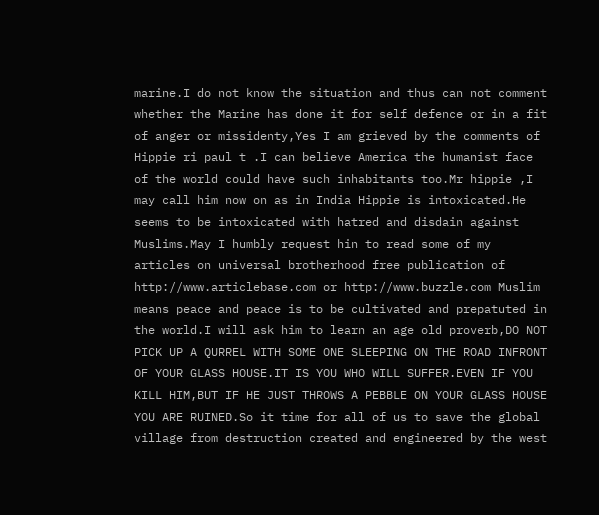marine.I do not know the situation and thus can not comment whether the Marine has done it for self defence or in a fit of anger or missidenty,Yes I am grieved by the comments of Hippie ri paul t .I can believe America the humanist face of the world could have such inhabitants too.Mr hippie ,I may call him now on as in India Hippie is intoxicated.He seems to be intoxicated with hatred and disdain against Muslims.May I humbly request hin to read some of my articles on universal brotherhood free publication of http://www.articlebase.com or http://www.buzzle.com Muslim means peace and peace is to be cultivated and prepatuted in the world.I will ask him to learn an age old proverb,DO NOT PICK UP A QURREL WITH SOME ONE SLEEPING ON THE ROAD INFRONT OF YOUR GLASS HOUSE.IT IS YOU WHO WILL SUFFER.EVEN IF YOU KILL HIM,BUT IF HE JUST THROWS A PEBBLE ON YOUR GLASS HOUSE YOU ARE RUINED.So it time for all of us to save the global village from destruction created and engineered by the west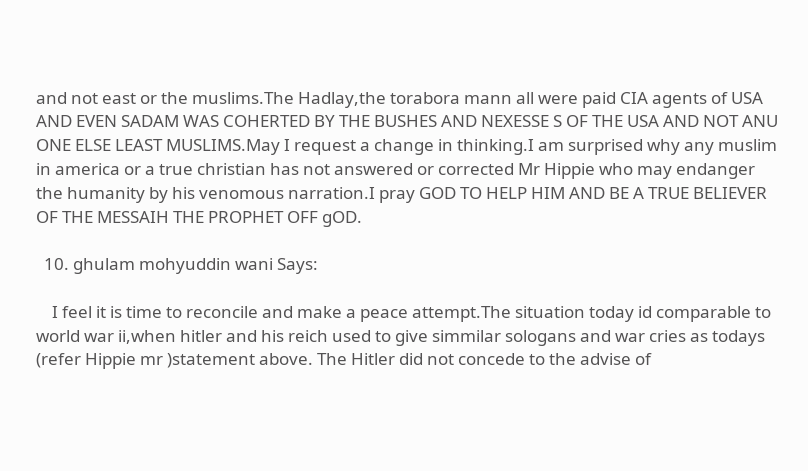and not east or the muslims.The Hadlay,the torabora mann all were paid CIA agents of USA AND EVEN SADAM WAS COHERTED BY THE BUSHES AND NEXESSE S OF THE USA AND NOT ANU ONE ELSE LEAST MUSLIMS.May I request a change in thinking.I am surprised why any muslim in america or a true christian has not answered or corrected Mr Hippie who may endanger the humanity by his venomous narration.I pray GOD TO HELP HIM AND BE A TRUE BELIEVER OF THE MESSAIH THE PROPHET OFF gOD.

  10. ghulam mohyuddin wani Says:

    I feel it is time to reconcile and make a peace attempt.The situation today id comparable to world war ii,when hitler and his reich used to give simmilar sologans and war cries as todays (refer Hippie mr )statement above. The Hitler did not concede to the advise of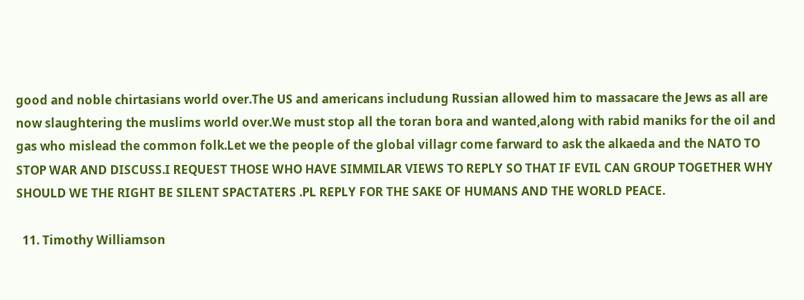good and noble chirtasians world over.The US and americans includung Russian allowed him to massacare the Jews as all are now slaughtering the muslims world over.We must stop all the toran bora and wanted,along with rabid maniks for the oil and gas who mislead the common folk.Let we the people of the global villagr come farward to ask the alkaeda and the NATO TO STOP WAR AND DISCUSS.I REQUEST THOSE WHO HAVE SIMMILAR VIEWS TO REPLY SO THAT IF EVIL CAN GROUP TOGETHER WHY SHOULD WE THE RIGHT BE SILENT SPACTATERS .PL REPLY FOR THE SAKE OF HUMANS AND THE WORLD PEACE.

  11. Timothy Williamson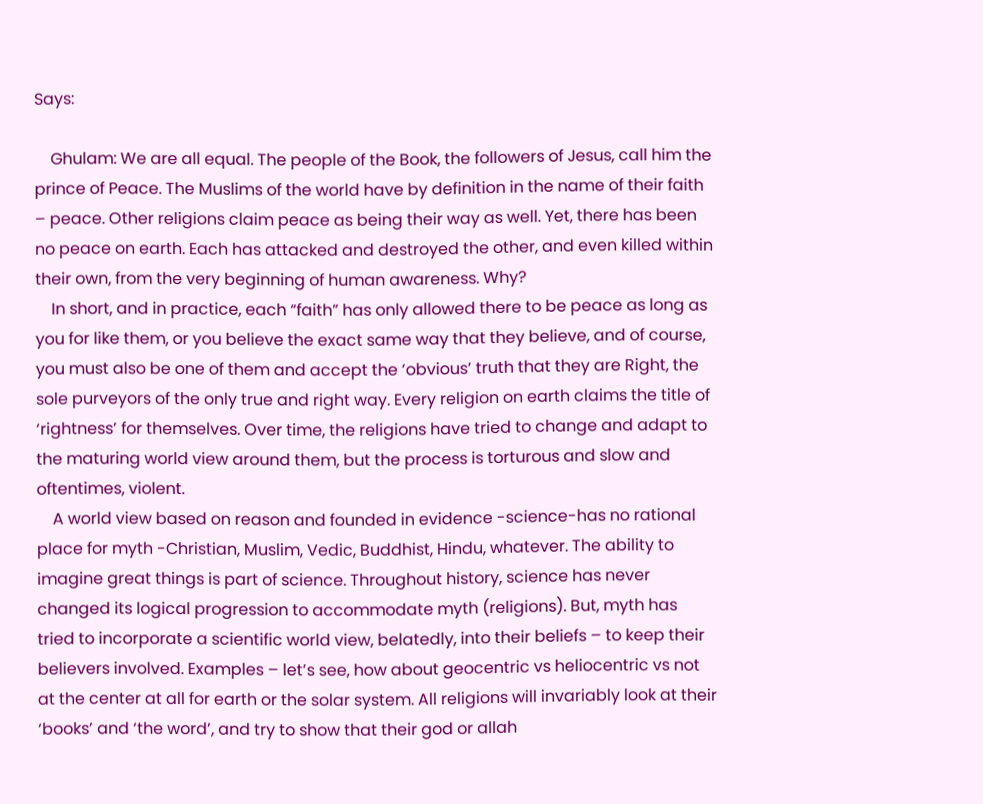Says:

    Ghulam: We are all equal. The people of the Book, the followers of Jesus, call him the prince of Peace. The Muslims of the world have by definition in the name of their faith – peace. Other religions claim peace as being their way as well. Yet, there has been no peace on earth. Each has attacked and destroyed the other, and even killed within their own, from the very beginning of human awareness. Why?
    In short, and in practice, each “faith” has only allowed there to be peace as long as you for like them, or you believe the exact same way that they believe, and of course, you must also be one of them and accept the ‘obvious’ truth that they are Right, the sole purveyors of the only true and right way. Every religion on earth claims the title of ‘rightness’ for themselves. Over time, the religions have tried to change and adapt to the maturing world view around them, but the process is torturous and slow and oftentimes, violent.
    A world view based on reason and founded in evidence -science-has no rational place for myth -Christian, Muslim, Vedic, Buddhist, Hindu, whatever. The ability to imagine great things is part of science. Throughout history, science has never changed its logical progression to accommodate myth (religions). But, myth has tried to incorporate a scientific world view, belatedly, into their beliefs – to keep their believers involved. Examples – let’s see, how about geocentric vs heliocentric vs not at the center at all for earth or the solar system. All religions will invariably look at their ‘books’ and ‘the word’, and try to show that their god or allah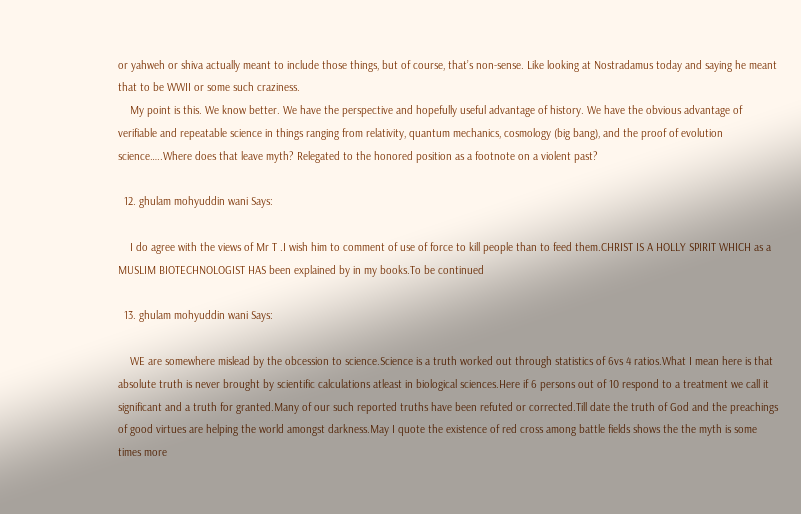or yahweh or shiva actually meant to include those things, but of course, that’s non-sense. Like looking at Nostradamus today and saying he meant that to be WWII or some such craziness.
    My point is this. We know better. We have the perspective and hopefully useful advantage of history. We have the obvious advantage of verifiable and repeatable science in things ranging from relativity, quantum mechanics, cosmology (big bang), and the proof of evolution science…..Where does that leave myth? Relegated to the honored position as a footnote on a violent past?

  12. ghulam mohyuddin wani Says:

    I do agree with the views of Mr T .I wish him to comment of use of force to kill people than to feed them.CHRIST IS A HOLLY SPIRIT WHICH as a MUSLIM BIOTECHNOLOGIST HAS been explained by in my books.To be continued

  13. ghulam mohyuddin wani Says:

    WE are somewhere mislead by the obcession to science.Science is a truth worked out through statistics of 6vs 4 ratios.What I mean here is that absolute truth is never brought by scientific calculations atleast in biological sciences.Here if 6 persons out of 10 respond to a treatment we call it significant and a truth for granted.Many of our such reported truths have been refuted or corrected.Till date the truth of God and the preachings of good virtues are helping the world amongst darkness.May I quote the existence of red cross among battle fields shows the the myth is some times more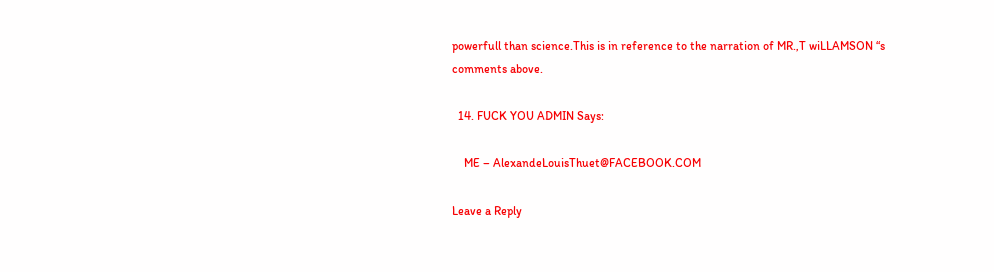powerfull than science.This is in reference to the narration of MR.,T wiLLAMSON “s comments above.

  14. FUCK YOU ADMIN Says:

    ME – AlexandeLouisThuet@FACEBOOK.COM

Leave a Reply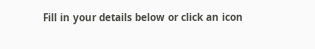Fill in your details below or click an icon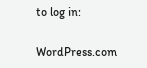to log in:

WordPress.com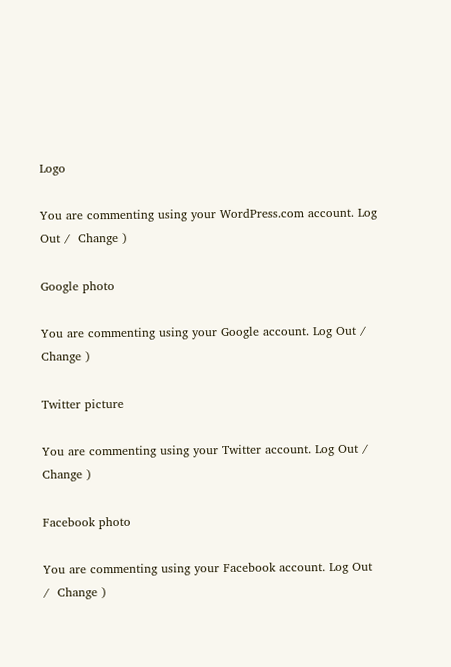Logo

You are commenting using your WordPress.com account. Log Out /  Change )

Google photo

You are commenting using your Google account. Log Out /  Change )

Twitter picture

You are commenting using your Twitter account. Log Out /  Change )

Facebook photo

You are commenting using your Facebook account. Log Out /  Change )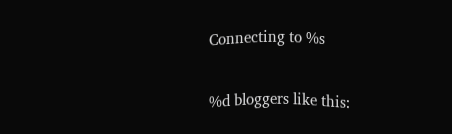Connecting to %s

%d bloggers like this: